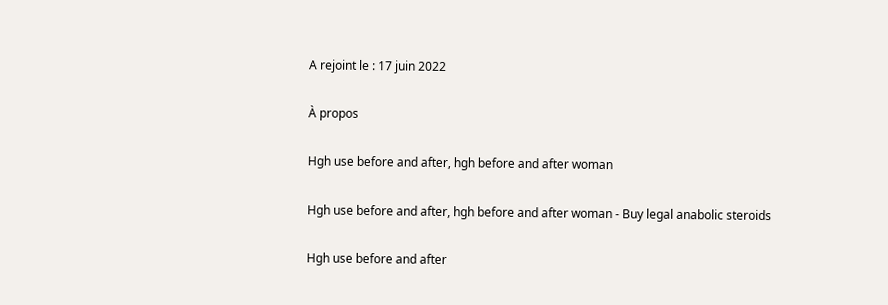A rejoint le : 17 juin 2022

À propos

Hgh use before and after, hgh before and after woman

Hgh use before and after, hgh before and after woman - Buy legal anabolic steroids

Hgh use before and after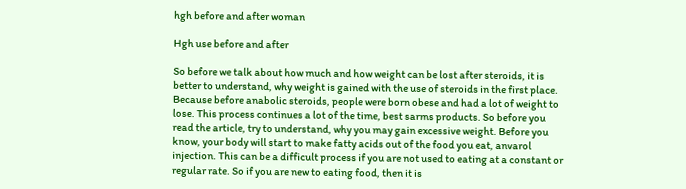hgh before and after woman

Hgh use before and after

So before we talk about how much and how weight can be lost after steroids, it is better to understand, why weight is gained with the use of steroids in the first place. Because before anabolic steroids, people were born obese and had a lot of weight to lose. This process continues a lot of the time, best sarms products. So before you read the article, try to understand, why you may gain excessive weight. Before you know, your body will start to make fatty acids out of the food you eat, anvarol injection. This can be a difficult process if you are not used to eating at a constant or regular rate. So if you are new to eating food, then it is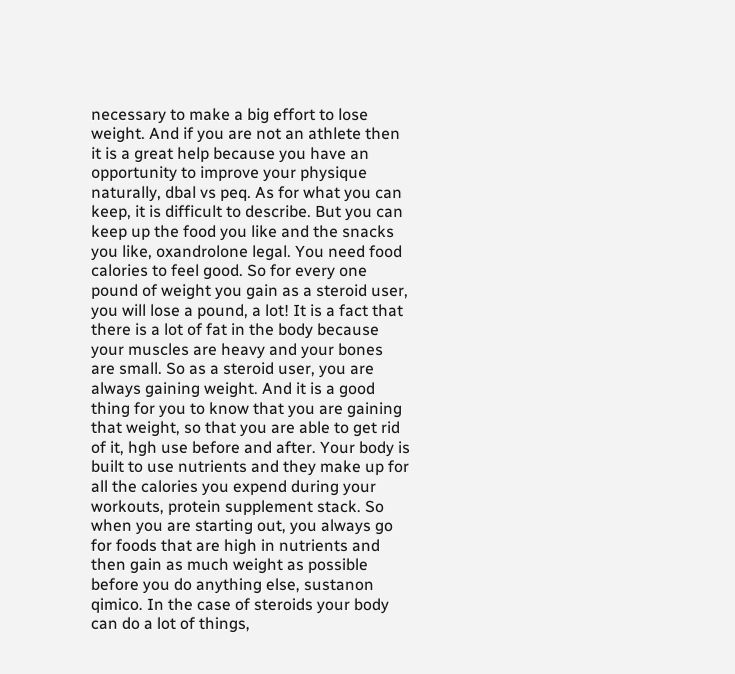necessary to make a big effort to lose weight. And if you are not an athlete then it is a great help because you have an opportunity to improve your physique naturally, dbal vs peq. As for what you can keep, it is difficult to describe. But you can keep up the food you like and the snacks you like, oxandrolone legal. You need food calories to feel good. So for every one pound of weight you gain as a steroid user, you will lose a pound, a lot! It is a fact that there is a lot of fat in the body because your muscles are heavy and your bones are small. So as a steroid user, you are always gaining weight. And it is a good thing for you to know that you are gaining that weight, so that you are able to get rid of it, hgh use before and after. Your body is built to use nutrients and they make up for all the calories you expend during your workouts, protein supplement stack. So when you are starting out, you always go for foods that are high in nutrients and then gain as much weight as possible before you do anything else, sustanon qimico. In the case of steroids your body can do a lot of things,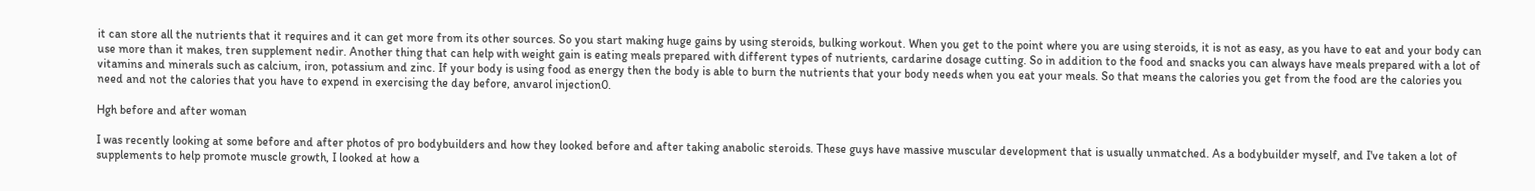it can store all the nutrients that it requires and it can get more from its other sources. So you start making huge gains by using steroids, bulking workout. When you get to the point where you are using steroids, it is not as easy, as you have to eat and your body can use more than it makes, tren supplement nedir. Another thing that can help with weight gain is eating meals prepared with different types of nutrients, cardarine dosage cutting. So in addition to the food and snacks you can always have meals prepared with a lot of vitamins and minerals such as calcium, iron, potassium and zinc. If your body is using food as energy then the body is able to burn the nutrients that your body needs when you eat your meals. So that means the calories you get from the food are the calories you need and not the calories that you have to expend in exercising the day before, anvarol injection0.

Hgh before and after woman

I was recently looking at some before and after photos of pro bodybuilders and how they looked before and after taking anabolic steroids. These guys have massive muscular development that is usually unmatched. As a bodybuilder myself, and I've taken a lot of supplements to help promote muscle growth, I looked at how a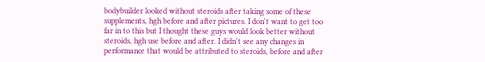bodybuilder looked without steroids after taking some of these supplements, hgh before and after pictures. I don't want to get too far in to this but I thought these guys would look better without steroids, hgh use before and after. I didn't see any changes in performance that would be attributed to steroids, before and after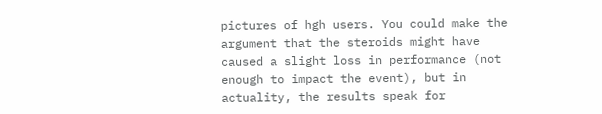pictures of hgh users. You could make the argument that the steroids might have caused a slight loss in performance (not enough to impact the event), but in actuality, the results speak for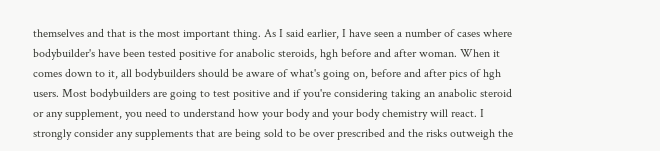themselves and that is the most important thing. As I said earlier, I have seen a number of cases where bodybuilder's have been tested positive for anabolic steroids, hgh before and after woman. When it comes down to it, all bodybuilders should be aware of what's going on, before and after pics of hgh users. Most bodybuilders are going to test positive and if you're considering taking an anabolic steroid or any supplement, you need to understand how your body and your body chemistry will react. I strongly consider any supplements that are being sold to be over prescribed and the risks outweigh the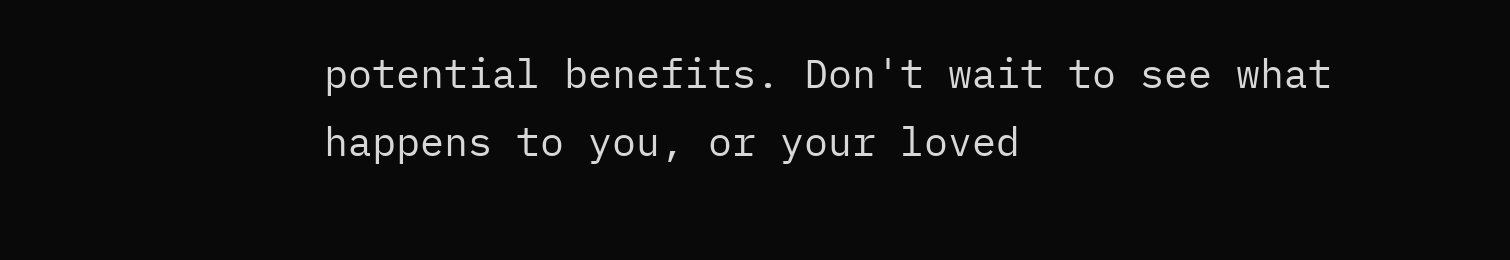potential benefits. Don't wait to see what happens to you, or your loved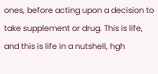ones, before acting upon a decision to take supplement or drug. This is life, and this is life in a nutshell, hgh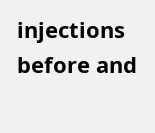injections before and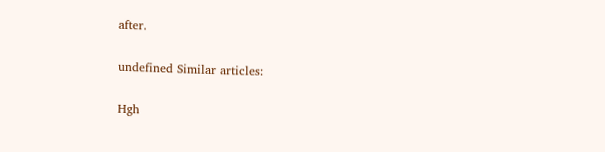after.

undefined Similar articles:

Hgh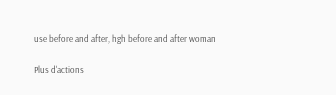use before and after, hgh before and after woman

Plus d'actions